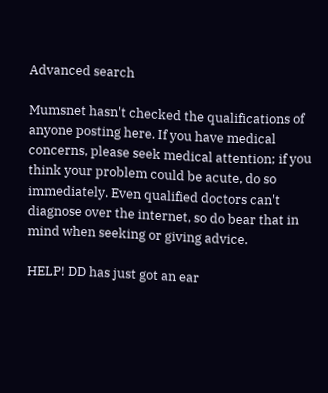Advanced search

Mumsnet hasn't checked the qualifications of anyone posting here. If you have medical concerns, please seek medical attention; if you think your problem could be acute, do so immediately. Even qualified doctors can't diagnose over the internet, so do bear that in mind when seeking or giving advice.

HELP! DD has just got an ear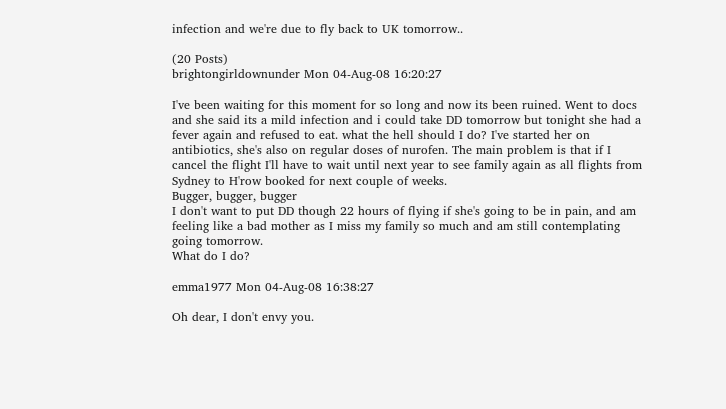infection and we're due to fly back to UK tomorrow..

(20 Posts)
brightongirldownunder Mon 04-Aug-08 16:20:27

I've been waiting for this moment for so long and now its been ruined. Went to docs and she said its a mild infection and i could take DD tomorrow but tonight she had a fever again and refused to eat. what the hell should I do? I've started her on antibiotics, she's also on regular doses of nurofen. The main problem is that if I cancel the flight I'll have to wait until next year to see family again as all flights from Sydney to H'row booked for next couple of weeks.
Bugger, bugger, bugger
I don't want to put DD though 22 hours of flying if she's going to be in pain, and am feeling like a bad mother as I miss my family so much and am still contemplating going tomorrow.
What do I do?

emma1977 Mon 04-Aug-08 16:38:27

Oh dear, I don't envy you.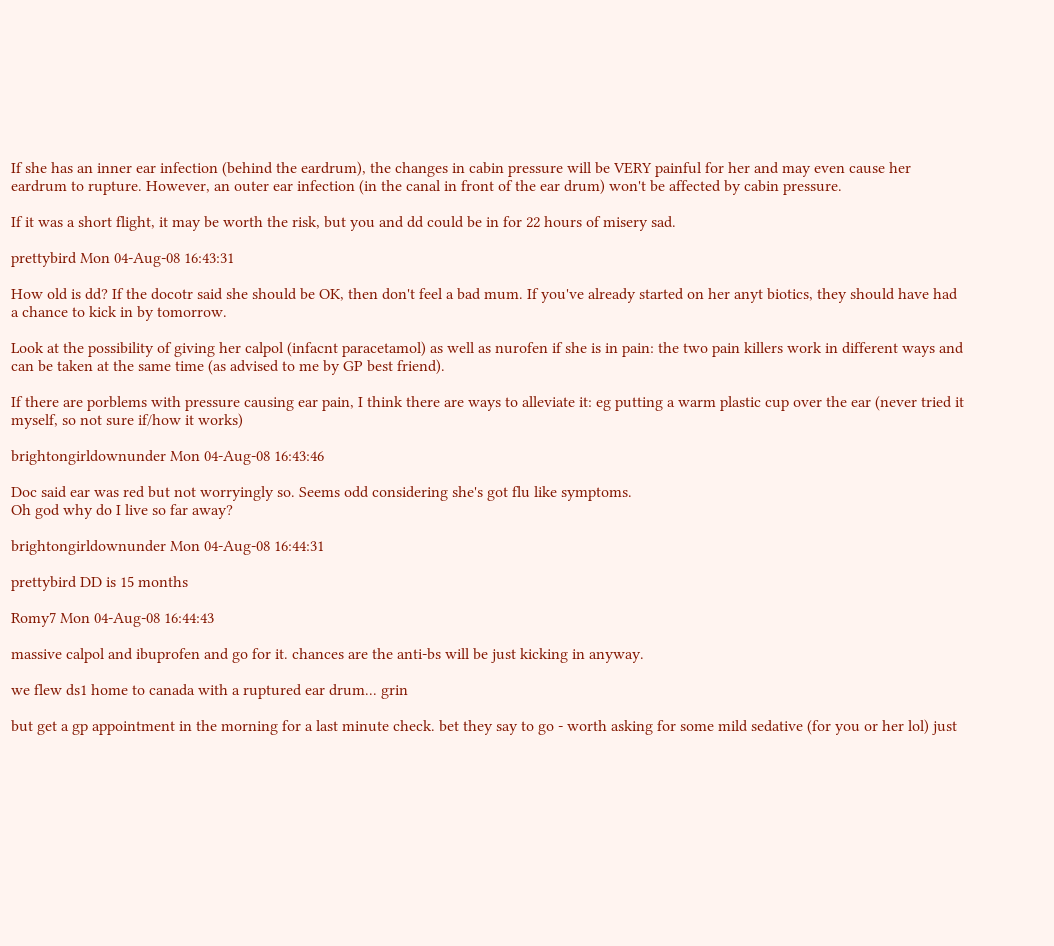If she has an inner ear infection (behind the eardrum), the changes in cabin pressure will be VERY painful for her and may even cause her eardrum to rupture. However, an outer ear infection (in the canal in front of the ear drum) won't be affected by cabin pressure.

If it was a short flight, it may be worth the risk, but you and dd could be in for 22 hours of misery sad.

prettybird Mon 04-Aug-08 16:43:31

How old is dd? If the docotr said she should be OK, then don't feel a bad mum. If you've already started on her anyt biotics, they should have had a chance to kick in by tomorrow.

Look at the possibility of giving her calpol (infacnt paracetamol) as well as nurofen if she is in pain: the two pain killers work in different ways and can be taken at the same time (as advised to me by GP best friend).

If there are porblems with pressure causing ear pain, I think there are ways to alleviate it: eg putting a warm plastic cup over the ear (never tried it myself, so not sure if/how it works)

brightongirldownunder Mon 04-Aug-08 16:43:46

Doc said ear was red but not worryingly so. Seems odd considering she's got flu like symptoms.
Oh god why do I live so far away?

brightongirldownunder Mon 04-Aug-08 16:44:31

prettybird DD is 15 months

Romy7 Mon 04-Aug-08 16:44:43

massive calpol and ibuprofen and go for it. chances are the anti-bs will be just kicking in anyway.

we flew ds1 home to canada with a ruptured ear drum... grin

but get a gp appointment in the morning for a last minute check. bet they say to go - worth asking for some mild sedative (for you or her lol) just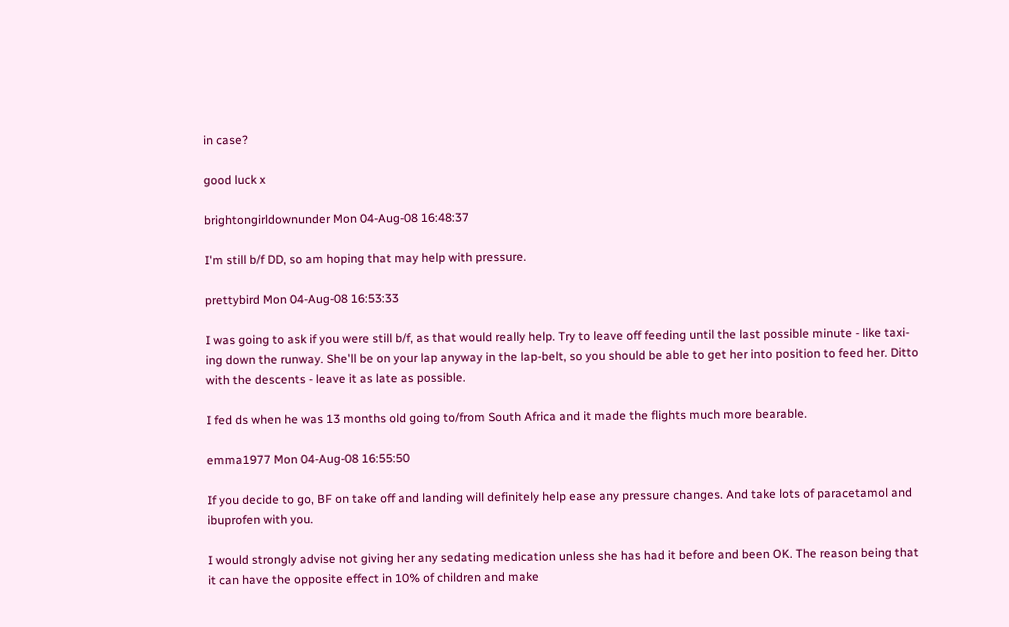in case?

good luck x

brightongirldownunder Mon 04-Aug-08 16:48:37

I'm still b/f DD, so am hoping that may help with pressure.

prettybird Mon 04-Aug-08 16:53:33

I was going to ask if you were still b/f, as that would really help. Try to leave off feeding until the last possible minute - like taxi-ing down the runway. She'll be on your lap anyway in the lap-belt, so you should be able to get her into position to feed her. Ditto with the descents - leave it as late as possible.

I fed ds when he was 13 months old going to/from South Africa and it made the flights much more bearable.

emma1977 Mon 04-Aug-08 16:55:50

If you decide to go, BF on take off and landing will definitely help ease any pressure changes. And take lots of paracetamol and ibuprofen with you.

I would strongly advise not giving her any sedating medication unless she has had it before and been OK. The reason being that it can have the opposite effect in 10% of children and make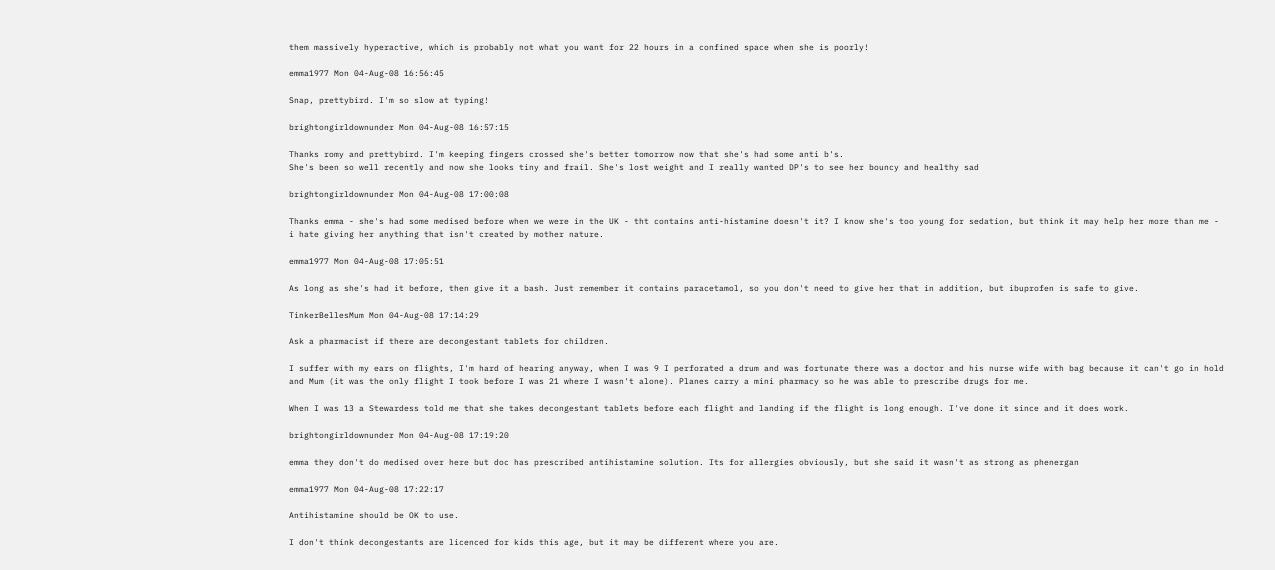them massively hyperactive, which is probably not what you want for 22 hours in a confined space when she is poorly!

emma1977 Mon 04-Aug-08 16:56:45

Snap, prettybird. I'm so slow at typing!

brightongirldownunder Mon 04-Aug-08 16:57:15

Thanks romy and prettybird. I'm keeping fingers crossed she's better tomorrow now that she's had some anti b's.
She's been so well recently and now she looks tiny and frail. She's lost weight and I really wanted DP's to see her bouncy and healthy sad

brightongirldownunder Mon 04-Aug-08 17:00:08

Thanks emma - she's had some medised before when we were in the UK - tht contains anti-histamine doesn't it? I know she's too young for sedation, but think it may help her more than me - i hate giving her anything that isn't created by mother nature.

emma1977 Mon 04-Aug-08 17:05:51

As long as she's had it before, then give it a bash. Just remember it contains paracetamol, so you don't need to give her that in addition, but ibuprofen is safe to give.

TinkerBellesMum Mon 04-Aug-08 17:14:29

Ask a pharmacist if there are decongestant tablets for children.

I suffer with my ears on flights, I'm hard of hearing anyway, when I was 9 I perforated a drum and was fortunate there was a doctor and his nurse wife with bag because it can't go in hold and Mum (it was the only flight I took before I was 21 where I wasn't alone). Planes carry a mini pharmacy so he was able to prescribe drugs for me.

When I was 13 a Stewardess told me that she takes decongestant tablets before each flight and landing if the flight is long enough. I've done it since and it does work.

brightongirldownunder Mon 04-Aug-08 17:19:20

emma they don't do medised over here but doc has prescribed antihistamine solution. Its for allergies obviously, but she said it wasn't as strong as phenergan

emma1977 Mon 04-Aug-08 17:22:17

Antihistamine should be OK to use.

I don't think decongestants are licenced for kids this age, but it may be different where you are.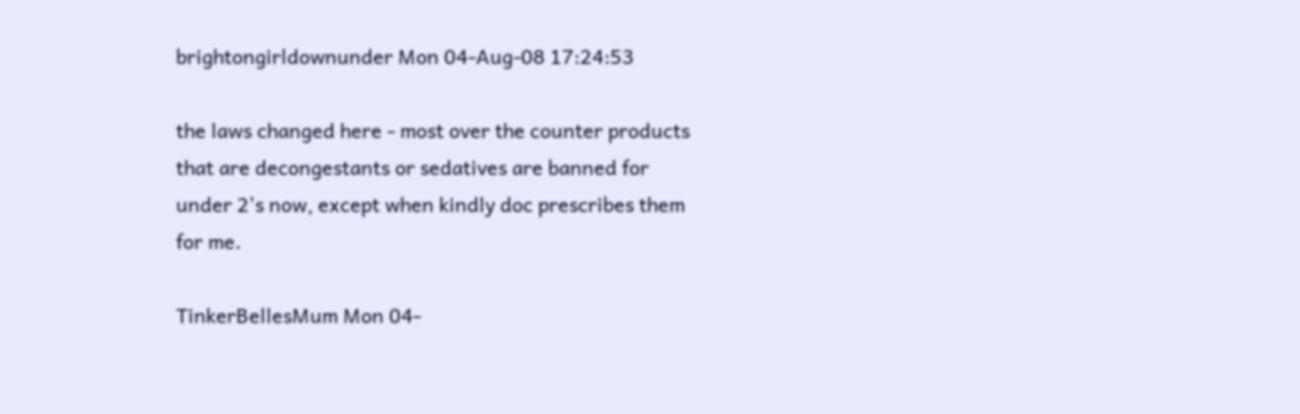brightongirldownunder Mon 04-Aug-08 17:24:53

the laws changed here - most over the counter products that are decongestants or sedatives are banned for under 2's now, except when kindly doc prescribes them for me.

TinkerBellesMum Mon 04-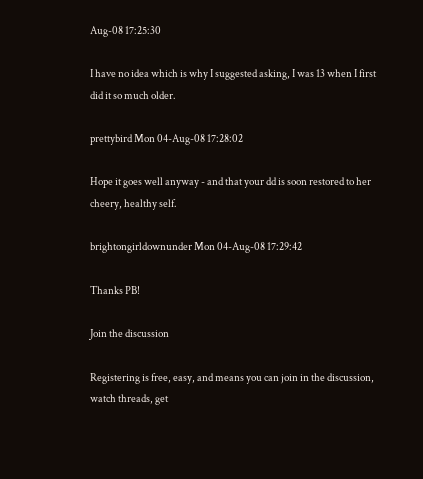Aug-08 17:25:30

I have no idea which is why I suggested asking, I was 13 when I first did it so much older.

prettybird Mon 04-Aug-08 17:28:02

Hope it goes well anyway - and that your dd is soon restored to her cheery, healthy self.

brightongirldownunder Mon 04-Aug-08 17:29:42

Thanks PB!

Join the discussion

Registering is free, easy, and means you can join in the discussion, watch threads, get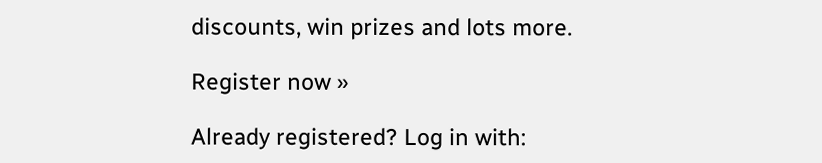discounts, win prizes and lots more.

Register now »

Already registered? Log in with: